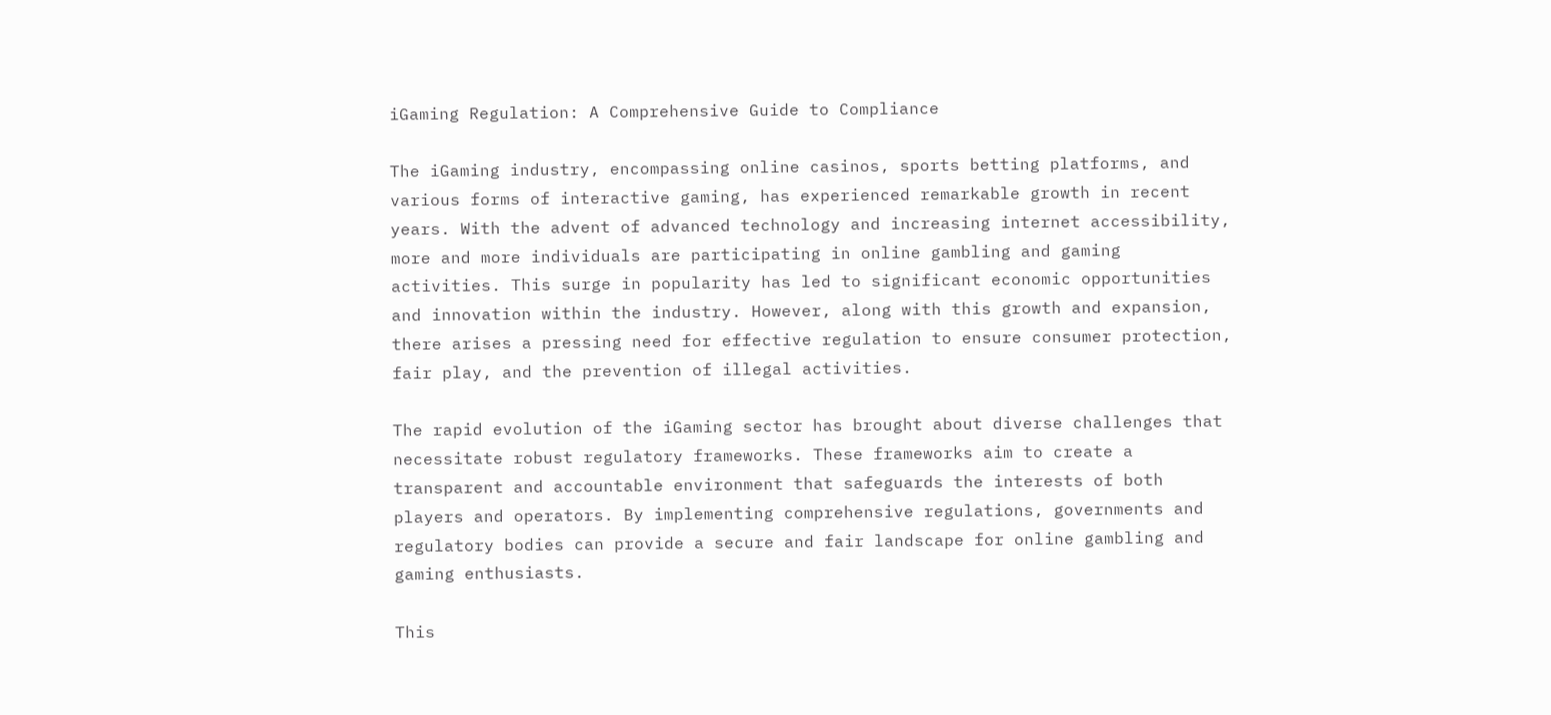iGaming Regulation: A Comprehensive Guide to Compliance

The iGaming industry, encompassing online casinos, sports betting platforms, and various forms of interactive gaming, has experienced remarkable growth in recent years. With the advent of advanced technology and increasing internet accessibility, more and more individuals are participating in online gambling and gaming activities. This surge in popularity has led to significant economic opportunities and innovation within the industry. However, along with this growth and expansion, there arises a pressing need for effective regulation to ensure consumer protection, fair play, and the prevention of illegal activities.

The rapid evolution of the iGaming sector has brought about diverse challenges that necessitate robust regulatory frameworks. These frameworks aim to create a transparent and accountable environment that safeguards the interests of both players and operators. By implementing comprehensive regulations, governments and regulatory bodies can provide a secure and fair landscape for online gambling and gaming enthusiasts.

This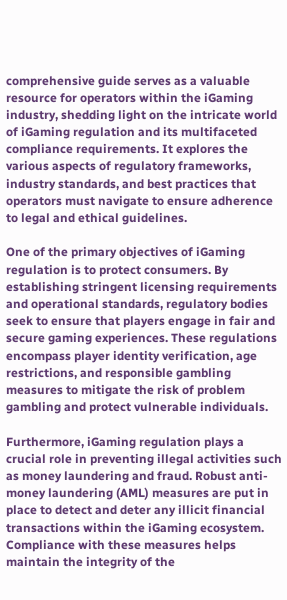comprehensive guide serves as a valuable resource for operators within the iGaming industry, shedding light on the intricate world of iGaming regulation and its multifaceted compliance requirements. It explores the various aspects of regulatory frameworks, industry standards, and best practices that operators must navigate to ensure adherence to legal and ethical guidelines.

One of the primary objectives of iGaming regulation is to protect consumers. By establishing stringent licensing requirements and operational standards, regulatory bodies seek to ensure that players engage in fair and secure gaming experiences. These regulations encompass player identity verification, age restrictions, and responsible gambling measures to mitigate the risk of problem gambling and protect vulnerable individuals.

Furthermore, iGaming regulation plays a crucial role in preventing illegal activities such as money laundering and fraud. Robust anti-money laundering (AML) measures are put in place to detect and deter any illicit financial transactions within the iGaming ecosystem. Compliance with these measures helps maintain the integrity of the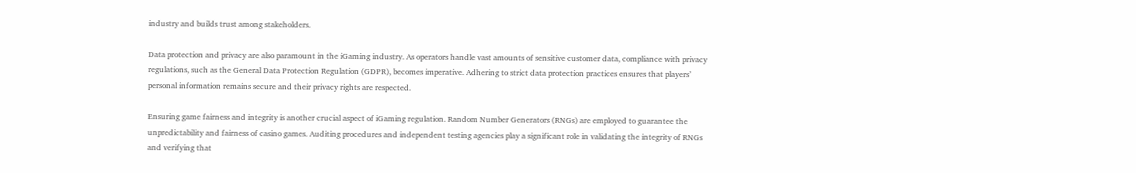industry and builds trust among stakeholders.

Data protection and privacy are also paramount in the iGaming industry. As operators handle vast amounts of sensitive customer data, compliance with privacy regulations, such as the General Data Protection Regulation (GDPR), becomes imperative. Adhering to strict data protection practices ensures that players’ personal information remains secure and their privacy rights are respected.

Ensuring game fairness and integrity is another crucial aspect of iGaming regulation. Random Number Generators (RNGs) are employed to guarantee the unpredictability and fairness of casino games. Auditing procedures and independent testing agencies play a significant role in validating the integrity of RNGs and verifying that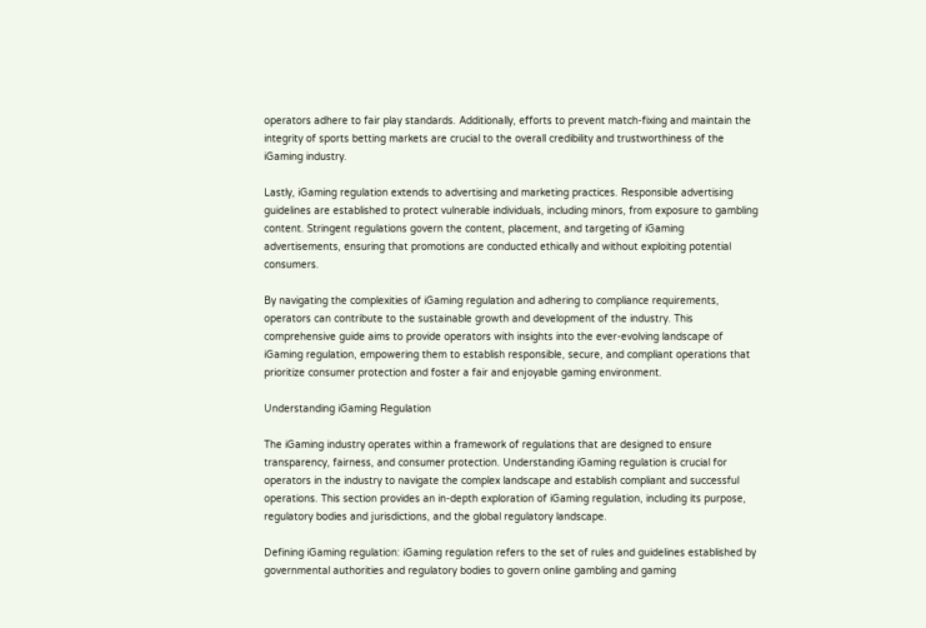operators adhere to fair play standards. Additionally, efforts to prevent match-fixing and maintain the integrity of sports betting markets are crucial to the overall credibility and trustworthiness of the iGaming industry.

Lastly, iGaming regulation extends to advertising and marketing practices. Responsible advertising guidelines are established to protect vulnerable individuals, including minors, from exposure to gambling content. Stringent regulations govern the content, placement, and targeting of iGaming advertisements, ensuring that promotions are conducted ethically and without exploiting potential consumers.

By navigating the complexities of iGaming regulation and adhering to compliance requirements, operators can contribute to the sustainable growth and development of the industry. This comprehensive guide aims to provide operators with insights into the ever-evolving landscape of iGaming regulation, empowering them to establish responsible, secure, and compliant operations that prioritize consumer protection and foster a fair and enjoyable gaming environment.

Understanding iGaming Regulation

The iGaming industry operates within a framework of regulations that are designed to ensure transparency, fairness, and consumer protection. Understanding iGaming regulation is crucial for operators in the industry to navigate the complex landscape and establish compliant and successful operations. This section provides an in-depth exploration of iGaming regulation, including its purpose, regulatory bodies and jurisdictions, and the global regulatory landscape.

Defining iGaming regulation: iGaming regulation refers to the set of rules and guidelines established by governmental authorities and regulatory bodies to govern online gambling and gaming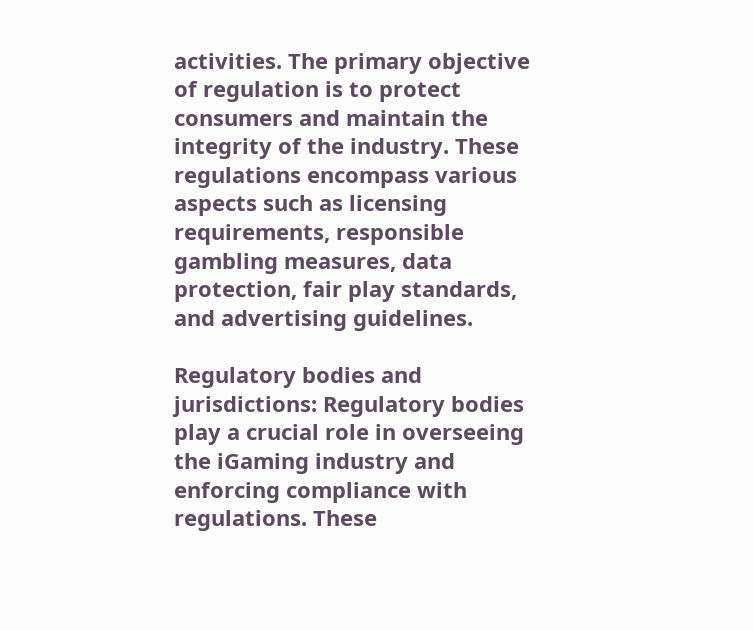activities. The primary objective of regulation is to protect consumers and maintain the integrity of the industry. These regulations encompass various aspects such as licensing requirements, responsible gambling measures, data protection, fair play standards, and advertising guidelines.

Regulatory bodies and jurisdictions: Regulatory bodies play a crucial role in overseeing the iGaming industry and enforcing compliance with regulations. These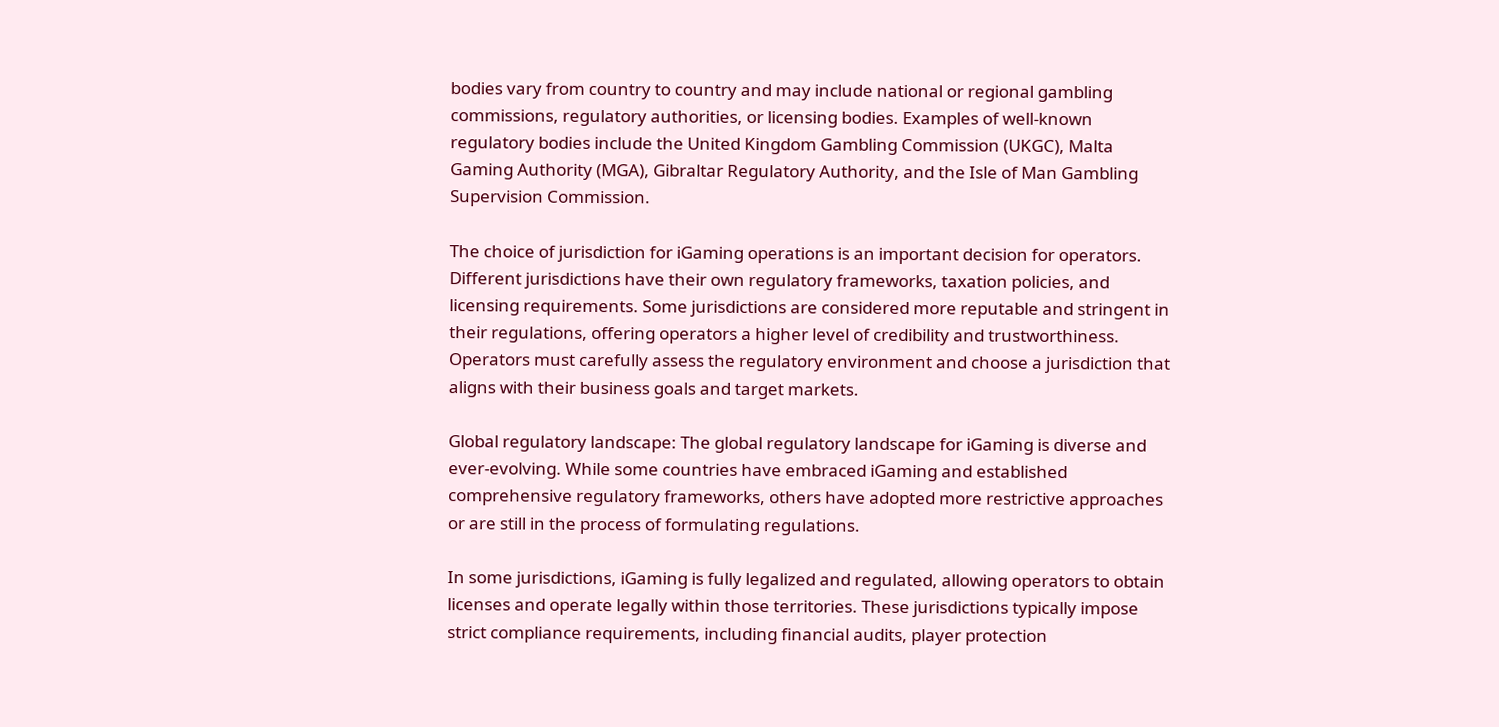bodies vary from country to country and may include national or regional gambling commissions, regulatory authorities, or licensing bodies. Examples of well-known regulatory bodies include the United Kingdom Gambling Commission (UKGC), Malta Gaming Authority (MGA), Gibraltar Regulatory Authority, and the Isle of Man Gambling Supervision Commission.

The choice of jurisdiction for iGaming operations is an important decision for operators. Different jurisdictions have their own regulatory frameworks, taxation policies, and licensing requirements. Some jurisdictions are considered more reputable and stringent in their regulations, offering operators a higher level of credibility and trustworthiness. Operators must carefully assess the regulatory environment and choose a jurisdiction that aligns with their business goals and target markets.

Global regulatory landscape: The global regulatory landscape for iGaming is diverse and ever-evolving. While some countries have embraced iGaming and established comprehensive regulatory frameworks, others have adopted more restrictive approaches or are still in the process of formulating regulations.

In some jurisdictions, iGaming is fully legalized and regulated, allowing operators to obtain licenses and operate legally within those territories. These jurisdictions typically impose strict compliance requirements, including financial audits, player protection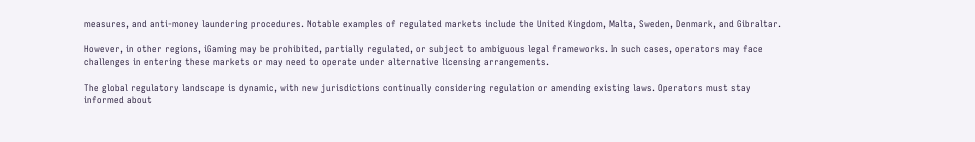measures, and anti-money laundering procedures. Notable examples of regulated markets include the United Kingdom, Malta, Sweden, Denmark, and Gibraltar.

However, in other regions, iGaming may be prohibited, partially regulated, or subject to ambiguous legal frameworks. In such cases, operators may face challenges in entering these markets or may need to operate under alternative licensing arrangements.

The global regulatory landscape is dynamic, with new jurisdictions continually considering regulation or amending existing laws. Operators must stay informed about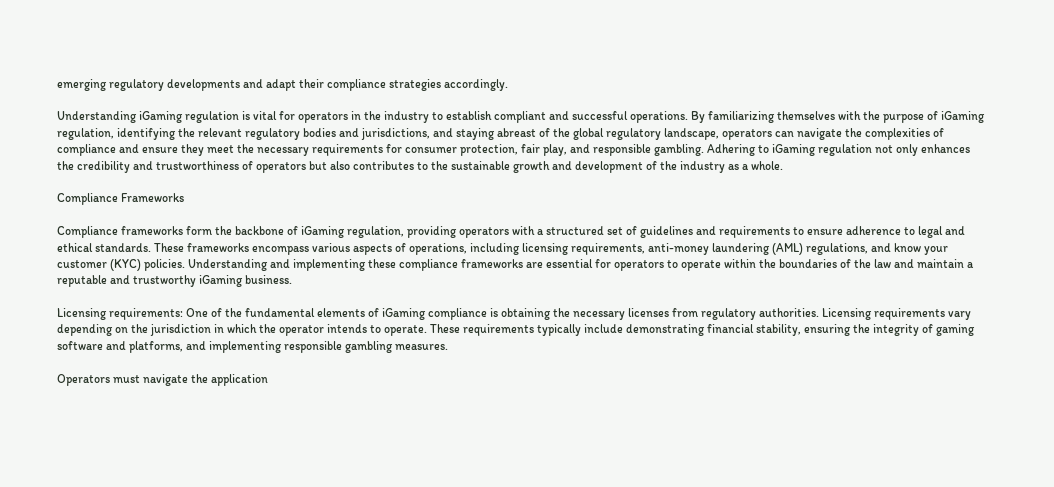emerging regulatory developments and adapt their compliance strategies accordingly.

Understanding iGaming regulation is vital for operators in the industry to establish compliant and successful operations. By familiarizing themselves with the purpose of iGaming regulation, identifying the relevant regulatory bodies and jurisdictions, and staying abreast of the global regulatory landscape, operators can navigate the complexities of compliance and ensure they meet the necessary requirements for consumer protection, fair play, and responsible gambling. Adhering to iGaming regulation not only enhances the credibility and trustworthiness of operators but also contributes to the sustainable growth and development of the industry as a whole.

Compliance Frameworks

Compliance frameworks form the backbone of iGaming regulation, providing operators with a structured set of guidelines and requirements to ensure adherence to legal and ethical standards. These frameworks encompass various aspects of operations, including licensing requirements, anti-money laundering (AML) regulations, and know your customer (KYC) policies. Understanding and implementing these compliance frameworks are essential for operators to operate within the boundaries of the law and maintain a reputable and trustworthy iGaming business.

Licensing requirements: One of the fundamental elements of iGaming compliance is obtaining the necessary licenses from regulatory authorities. Licensing requirements vary depending on the jurisdiction in which the operator intends to operate. These requirements typically include demonstrating financial stability, ensuring the integrity of gaming software and platforms, and implementing responsible gambling measures.

Operators must navigate the application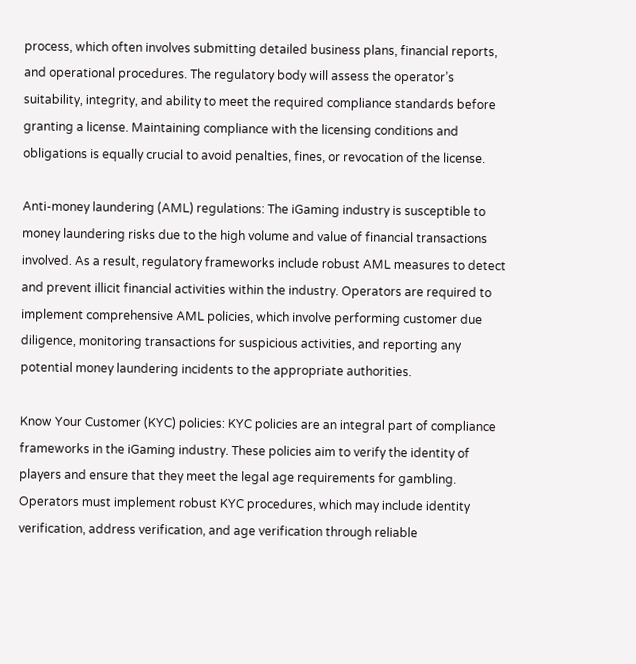process, which often involves submitting detailed business plans, financial reports, and operational procedures. The regulatory body will assess the operator’s suitability, integrity, and ability to meet the required compliance standards before granting a license. Maintaining compliance with the licensing conditions and obligations is equally crucial to avoid penalties, fines, or revocation of the license.

Anti-money laundering (AML) regulations: The iGaming industry is susceptible to money laundering risks due to the high volume and value of financial transactions involved. As a result, regulatory frameworks include robust AML measures to detect and prevent illicit financial activities within the industry. Operators are required to implement comprehensive AML policies, which involve performing customer due diligence, monitoring transactions for suspicious activities, and reporting any potential money laundering incidents to the appropriate authorities.

Know Your Customer (KYC) policies: KYC policies are an integral part of compliance frameworks in the iGaming industry. These policies aim to verify the identity of players and ensure that they meet the legal age requirements for gambling. Operators must implement robust KYC procedures, which may include identity verification, address verification, and age verification through reliable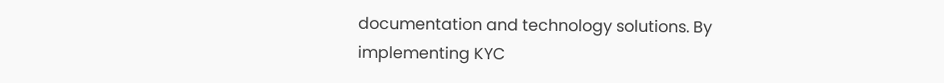documentation and technology solutions. By implementing KYC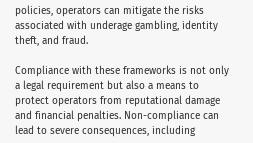policies, operators can mitigate the risks associated with underage gambling, identity theft, and fraud.

Compliance with these frameworks is not only a legal requirement but also a means to protect operators from reputational damage and financial penalties. Non-compliance can lead to severe consequences, including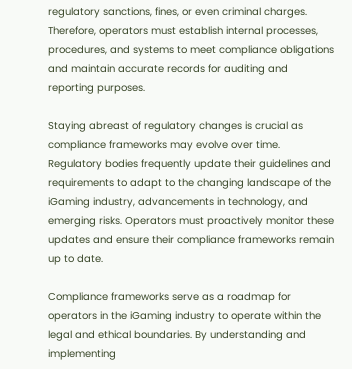regulatory sanctions, fines, or even criminal charges. Therefore, operators must establish internal processes, procedures, and systems to meet compliance obligations and maintain accurate records for auditing and reporting purposes.

Staying abreast of regulatory changes is crucial as compliance frameworks may evolve over time. Regulatory bodies frequently update their guidelines and requirements to adapt to the changing landscape of the iGaming industry, advancements in technology, and emerging risks. Operators must proactively monitor these updates and ensure their compliance frameworks remain up to date.

Compliance frameworks serve as a roadmap for operators in the iGaming industry to operate within the legal and ethical boundaries. By understanding and implementing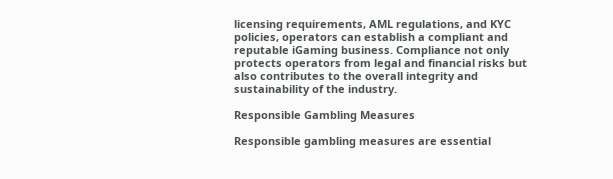licensing requirements, AML regulations, and KYC policies, operators can establish a compliant and reputable iGaming business. Compliance not only protects operators from legal and financial risks but also contributes to the overall integrity and sustainability of the industry.

Responsible Gambling Measures

Responsible gambling measures are essential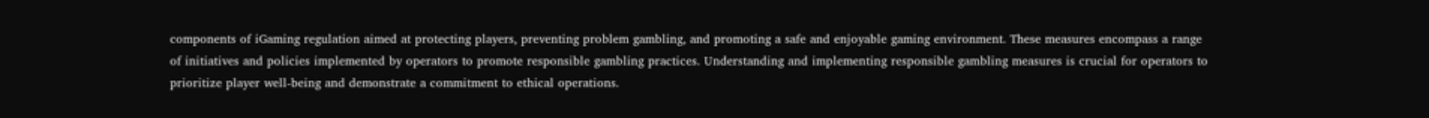components of iGaming regulation aimed at protecting players, preventing problem gambling, and promoting a safe and enjoyable gaming environment. These measures encompass a range of initiatives and policies implemented by operators to promote responsible gambling practices. Understanding and implementing responsible gambling measures is crucial for operators to prioritize player well-being and demonstrate a commitment to ethical operations.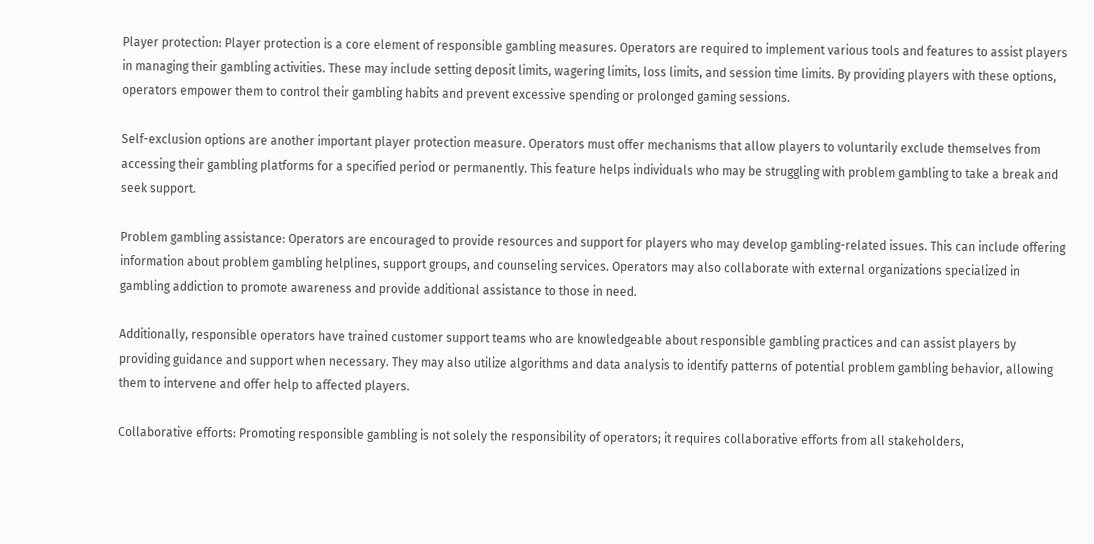Player protection: Player protection is a core element of responsible gambling measures. Operators are required to implement various tools and features to assist players in managing their gambling activities. These may include setting deposit limits, wagering limits, loss limits, and session time limits. By providing players with these options, operators empower them to control their gambling habits and prevent excessive spending or prolonged gaming sessions.

Self-exclusion options are another important player protection measure. Operators must offer mechanisms that allow players to voluntarily exclude themselves from accessing their gambling platforms for a specified period or permanently. This feature helps individuals who may be struggling with problem gambling to take a break and seek support.

Problem gambling assistance: Operators are encouraged to provide resources and support for players who may develop gambling-related issues. This can include offering information about problem gambling helplines, support groups, and counseling services. Operators may also collaborate with external organizations specialized in gambling addiction to promote awareness and provide additional assistance to those in need.

Additionally, responsible operators have trained customer support teams who are knowledgeable about responsible gambling practices and can assist players by providing guidance and support when necessary. They may also utilize algorithms and data analysis to identify patterns of potential problem gambling behavior, allowing them to intervene and offer help to affected players.

Collaborative efforts: Promoting responsible gambling is not solely the responsibility of operators; it requires collaborative efforts from all stakeholders,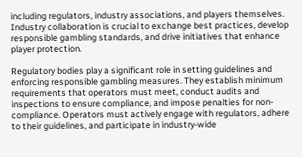including regulators, industry associations, and players themselves. Industry collaboration is crucial to exchange best practices, develop responsible gambling standards, and drive initiatives that enhance player protection.

Regulatory bodies play a significant role in setting guidelines and enforcing responsible gambling measures. They establish minimum requirements that operators must meet, conduct audits and inspections to ensure compliance, and impose penalties for non-compliance. Operators must actively engage with regulators, adhere to their guidelines, and participate in industry-wide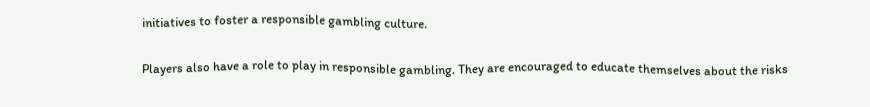initiatives to foster a responsible gambling culture.

Players also have a role to play in responsible gambling. They are encouraged to educate themselves about the risks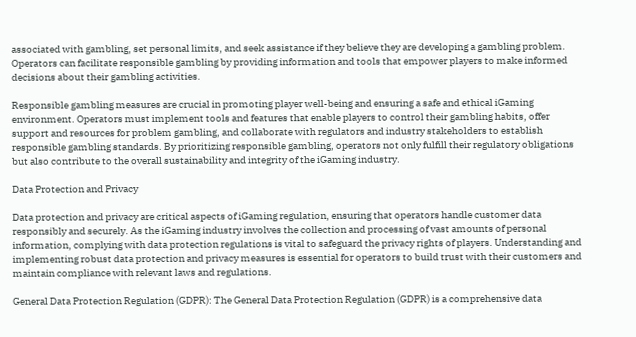associated with gambling, set personal limits, and seek assistance if they believe they are developing a gambling problem. Operators can facilitate responsible gambling by providing information and tools that empower players to make informed decisions about their gambling activities.

Responsible gambling measures are crucial in promoting player well-being and ensuring a safe and ethical iGaming environment. Operators must implement tools and features that enable players to control their gambling habits, offer support and resources for problem gambling, and collaborate with regulators and industry stakeholders to establish responsible gambling standards. By prioritizing responsible gambling, operators not only fulfill their regulatory obligations but also contribute to the overall sustainability and integrity of the iGaming industry.

Data Protection and Privacy

Data protection and privacy are critical aspects of iGaming regulation, ensuring that operators handle customer data responsibly and securely. As the iGaming industry involves the collection and processing of vast amounts of personal information, complying with data protection regulations is vital to safeguard the privacy rights of players. Understanding and implementing robust data protection and privacy measures is essential for operators to build trust with their customers and maintain compliance with relevant laws and regulations.

General Data Protection Regulation (GDPR): The General Data Protection Regulation (GDPR) is a comprehensive data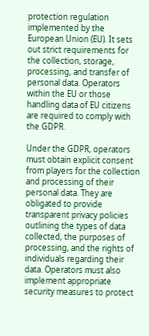protection regulation implemented by the European Union (EU). It sets out strict requirements for the collection, storage, processing, and transfer of personal data. Operators within the EU or those handling data of EU citizens are required to comply with the GDPR.

Under the GDPR, operators must obtain explicit consent from players for the collection and processing of their personal data. They are obligated to provide transparent privacy policies outlining the types of data collected, the purposes of processing, and the rights of individuals regarding their data. Operators must also implement appropriate security measures to protect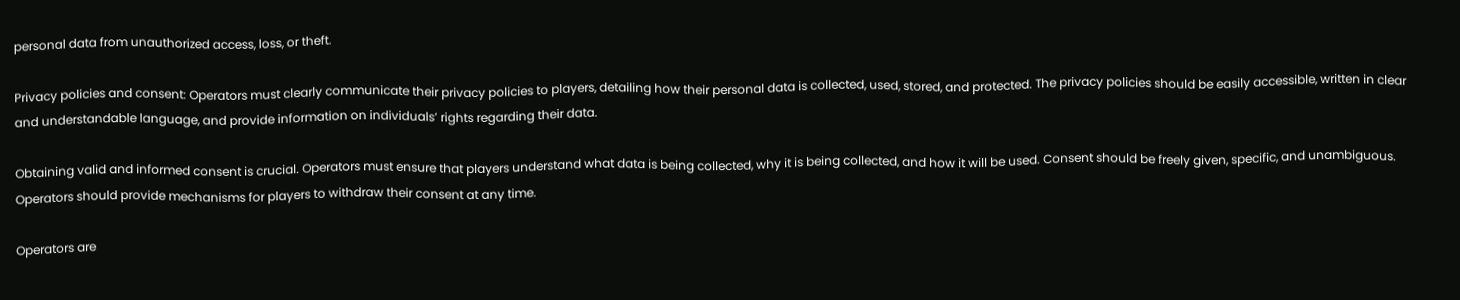personal data from unauthorized access, loss, or theft.

Privacy policies and consent: Operators must clearly communicate their privacy policies to players, detailing how their personal data is collected, used, stored, and protected. The privacy policies should be easily accessible, written in clear and understandable language, and provide information on individuals’ rights regarding their data.

Obtaining valid and informed consent is crucial. Operators must ensure that players understand what data is being collected, why it is being collected, and how it will be used. Consent should be freely given, specific, and unambiguous. Operators should provide mechanisms for players to withdraw their consent at any time.

Operators are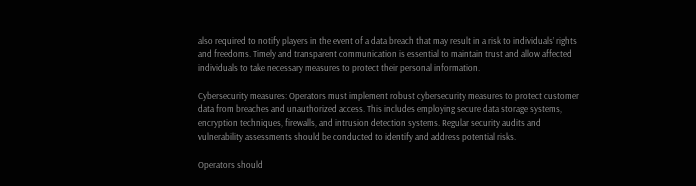also required to notify players in the event of a data breach that may result in a risk to individuals’ rights and freedoms. Timely and transparent communication is essential to maintain trust and allow affected individuals to take necessary measures to protect their personal information.

Cybersecurity measures: Operators must implement robust cybersecurity measures to protect customer data from breaches and unauthorized access. This includes employing secure data storage systems, encryption techniques, firewalls, and intrusion detection systems. Regular security audits and vulnerability assessments should be conducted to identify and address potential risks.

Operators should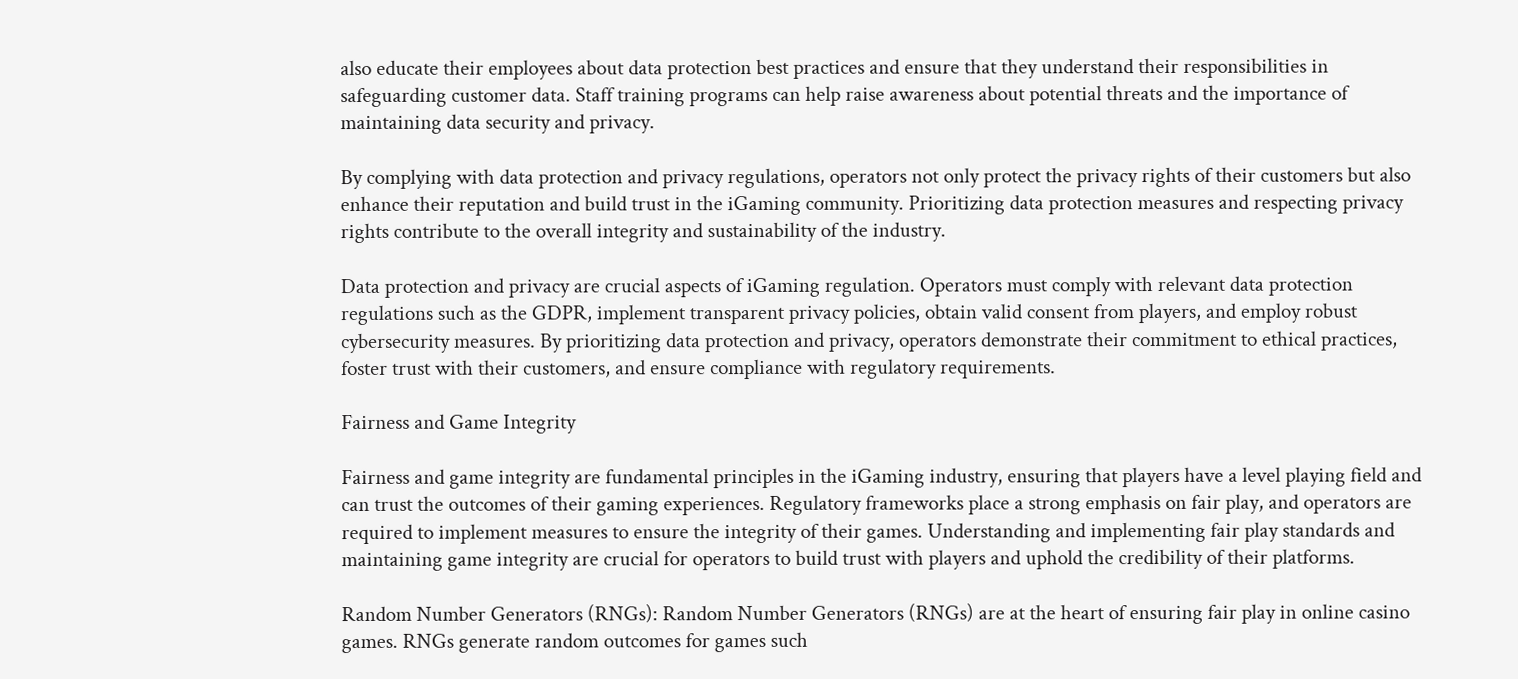also educate their employees about data protection best practices and ensure that they understand their responsibilities in safeguarding customer data. Staff training programs can help raise awareness about potential threats and the importance of maintaining data security and privacy.

By complying with data protection and privacy regulations, operators not only protect the privacy rights of their customers but also enhance their reputation and build trust in the iGaming community. Prioritizing data protection measures and respecting privacy rights contribute to the overall integrity and sustainability of the industry.

Data protection and privacy are crucial aspects of iGaming regulation. Operators must comply with relevant data protection regulations such as the GDPR, implement transparent privacy policies, obtain valid consent from players, and employ robust cybersecurity measures. By prioritizing data protection and privacy, operators demonstrate their commitment to ethical practices, foster trust with their customers, and ensure compliance with regulatory requirements.

Fairness and Game Integrity

Fairness and game integrity are fundamental principles in the iGaming industry, ensuring that players have a level playing field and can trust the outcomes of their gaming experiences. Regulatory frameworks place a strong emphasis on fair play, and operators are required to implement measures to ensure the integrity of their games. Understanding and implementing fair play standards and maintaining game integrity are crucial for operators to build trust with players and uphold the credibility of their platforms.

Random Number Generators (RNGs): Random Number Generators (RNGs) are at the heart of ensuring fair play in online casino games. RNGs generate random outcomes for games such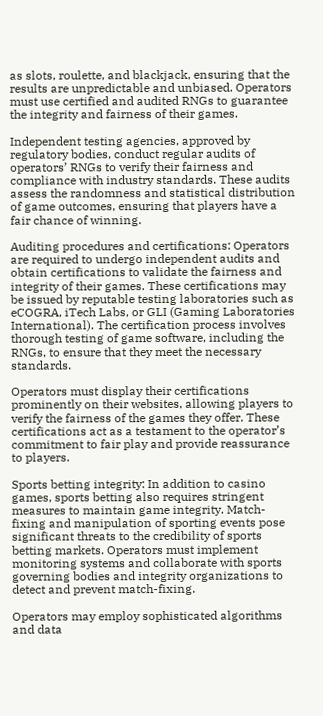as slots, roulette, and blackjack, ensuring that the results are unpredictable and unbiased. Operators must use certified and audited RNGs to guarantee the integrity and fairness of their games.

Independent testing agencies, approved by regulatory bodies, conduct regular audits of operators’ RNGs to verify their fairness and compliance with industry standards. These audits assess the randomness and statistical distribution of game outcomes, ensuring that players have a fair chance of winning.

Auditing procedures and certifications: Operators are required to undergo independent audits and obtain certifications to validate the fairness and integrity of their games. These certifications may be issued by reputable testing laboratories such as eCOGRA, iTech Labs, or GLI (Gaming Laboratories International). The certification process involves thorough testing of game software, including the RNGs, to ensure that they meet the necessary standards.

Operators must display their certifications prominently on their websites, allowing players to verify the fairness of the games they offer. These certifications act as a testament to the operator’s commitment to fair play and provide reassurance to players.

Sports betting integrity: In addition to casino games, sports betting also requires stringent measures to maintain game integrity. Match-fixing and manipulation of sporting events pose significant threats to the credibility of sports betting markets. Operators must implement monitoring systems and collaborate with sports governing bodies and integrity organizations to detect and prevent match-fixing.

Operators may employ sophisticated algorithms and data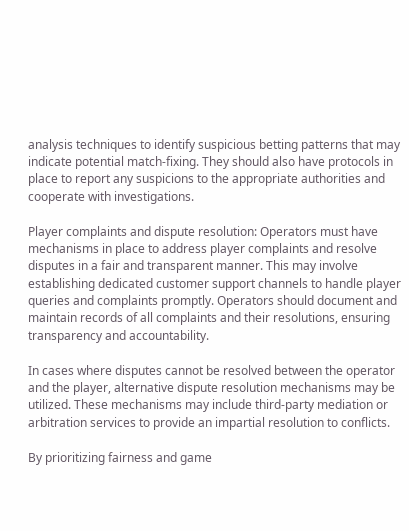analysis techniques to identify suspicious betting patterns that may indicate potential match-fixing. They should also have protocols in place to report any suspicions to the appropriate authorities and cooperate with investigations.

Player complaints and dispute resolution: Operators must have mechanisms in place to address player complaints and resolve disputes in a fair and transparent manner. This may involve establishing dedicated customer support channels to handle player queries and complaints promptly. Operators should document and maintain records of all complaints and their resolutions, ensuring transparency and accountability.

In cases where disputes cannot be resolved between the operator and the player, alternative dispute resolution mechanisms may be utilized. These mechanisms may include third-party mediation or arbitration services to provide an impartial resolution to conflicts.

By prioritizing fairness and game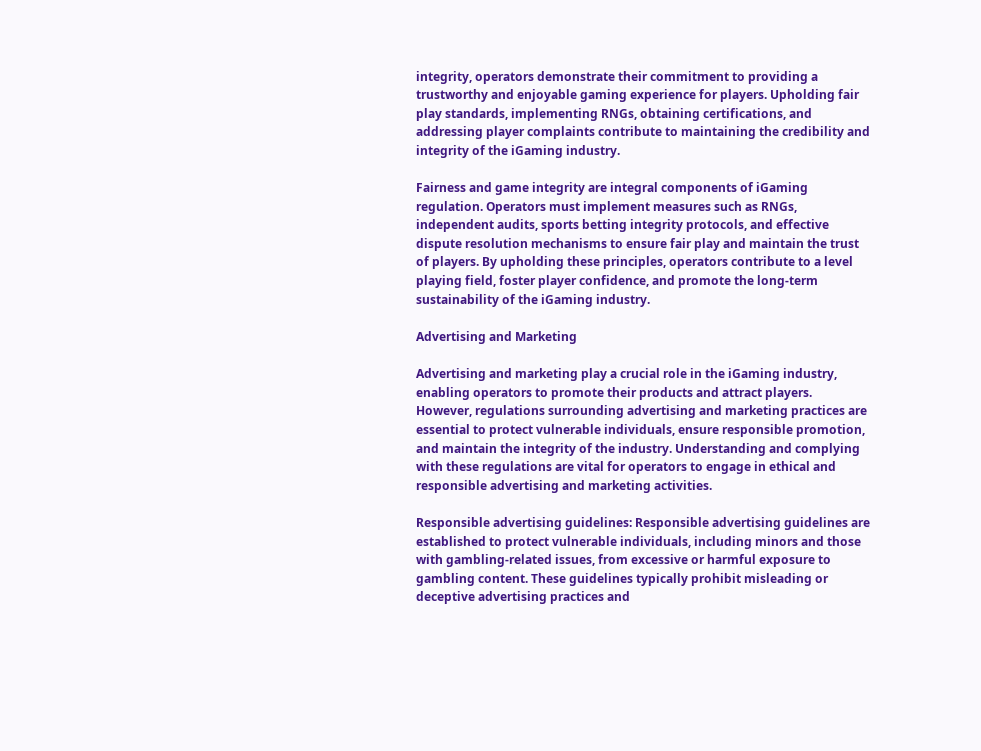integrity, operators demonstrate their commitment to providing a trustworthy and enjoyable gaming experience for players. Upholding fair play standards, implementing RNGs, obtaining certifications, and addressing player complaints contribute to maintaining the credibility and integrity of the iGaming industry.

Fairness and game integrity are integral components of iGaming regulation. Operators must implement measures such as RNGs, independent audits, sports betting integrity protocols, and effective dispute resolution mechanisms to ensure fair play and maintain the trust of players. By upholding these principles, operators contribute to a level playing field, foster player confidence, and promote the long-term sustainability of the iGaming industry.

Advertising and Marketing

Advertising and marketing play a crucial role in the iGaming industry, enabling operators to promote their products and attract players. However, regulations surrounding advertising and marketing practices are essential to protect vulnerable individuals, ensure responsible promotion, and maintain the integrity of the industry. Understanding and complying with these regulations are vital for operators to engage in ethical and responsible advertising and marketing activities.

Responsible advertising guidelines: Responsible advertising guidelines are established to protect vulnerable individuals, including minors and those with gambling-related issues, from excessive or harmful exposure to gambling content. These guidelines typically prohibit misleading or deceptive advertising practices and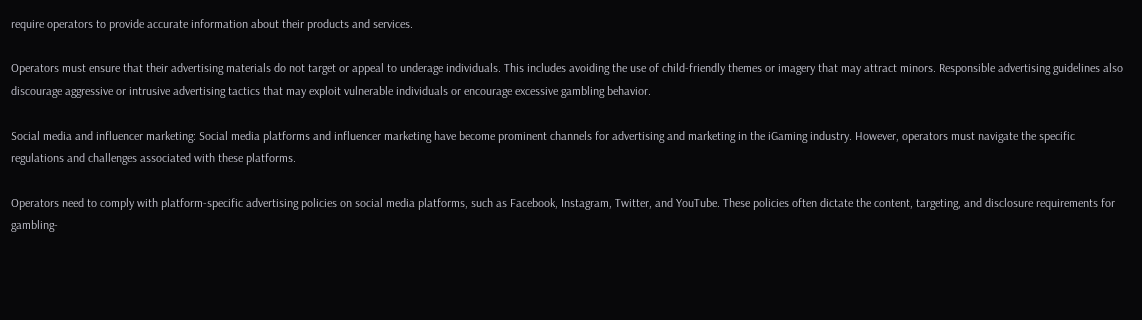require operators to provide accurate information about their products and services.

Operators must ensure that their advertising materials do not target or appeal to underage individuals. This includes avoiding the use of child-friendly themes or imagery that may attract minors. Responsible advertising guidelines also discourage aggressive or intrusive advertising tactics that may exploit vulnerable individuals or encourage excessive gambling behavior.

Social media and influencer marketing: Social media platforms and influencer marketing have become prominent channels for advertising and marketing in the iGaming industry. However, operators must navigate the specific regulations and challenges associated with these platforms.

Operators need to comply with platform-specific advertising policies on social media platforms, such as Facebook, Instagram, Twitter, and YouTube. These policies often dictate the content, targeting, and disclosure requirements for gambling-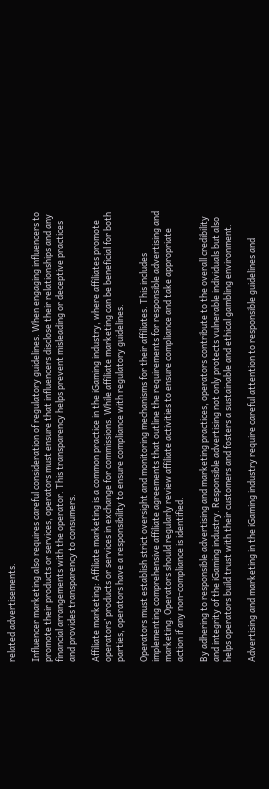related advertisements.

Influencer marketing also requires careful consideration of regulatory guidelines. When engaging influencers to promote their products or services, operators must ensure that influencers disclose their relationships and any financial arrangements with the operator. This transparency helps prevent misleading or deceptive practices and provides transparency to consumers.

Affiliate marketing: Affiliate marketing is a common practice in the iGaming industry, where affiliates promote operators’ products or services in exchange for commissions. While affiliate marketing can be beneficial for both parties, operators have a responsibility to ensure compliance with regulatory guidelines.

Operators must establish strict oversight and monitoring mechanisms for their affiliates. This includes implementing comprehensive affiliate agreements that outline the requirements for responsible advertising and marketing. Operators should regularly review affiliate activities to ensure compliance and take appropriate action if any non-compliance is identified.

By adhering to responsible advertising and marketing practices, operators contribute to the overall credibility and integrity of the iGaming industry. Responsible advertising not only protects vulnerable individuals but also helps operators build trust with their customers and fosters a sustainable and ethical gambling environment.

Advertising and marketing in the iGaming industry require careful attention to responsible guidelines and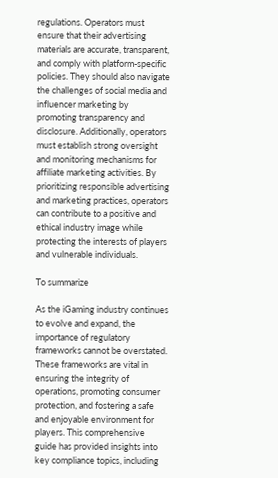regulations. Operators must ensure that their advertising materials are accurate, transparent, and comply with platform-specific policies. They should also navigate the challenges of social media and influencer marketing by promoting transparency and disclosure. Additionally, operators must establish strong oversight and monitoring mechanisms for affiliate marketing activities. By prioritizing responsible advertising and marketing practices, operators can contribute to a positive and ethical industry image while protecting the interests of players and vulnerable individuals.

To summarize

As the iGaming industry continues to evolve and expand, the importance of regulatory frameworks cannot be overstated. These frameworks are vital in ensuring the integrity of operations, promoting consumer protection, and fostering a safe and enjoyable environment for players. This comprehensive guide has provided insights into key compliance topics, including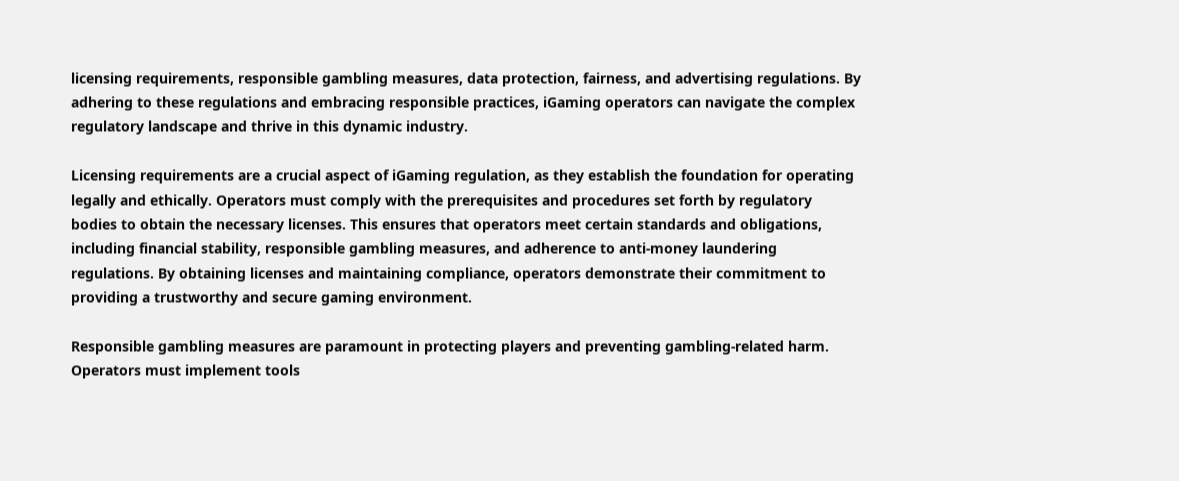licensing requirements, responsible gambling measures, data protection, fairness, and advertising regulations. By adhering to these regulations and embracing responsible practices, iGaming operators can navigate the complex regulatory landscape and thrive in this dynamic industry.

Licensing requirements are a crucial aspect of iGaming regulation, as they establish the foundation for operating legally and ethically. Operators must comply with the prerequisites and procedures set forth by regulatory bodies to obtain the necessary licenses. This ensures that operators meet certain standards and obligations, including financial stability, responsible gambling measures, and adherence to anti-money laundering regulations. By obtaining licenses and maintaining compliance, operators demonstrate their commitment to providing a trustworthy and secure gaming environment.

Responsible gambling measures are paramount in protecting players and preventing gambling-related harm. Operators must implement tools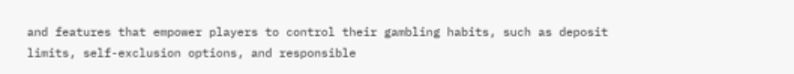and features that empower players to control their gambling habits, such as deposit limits, self-exclusion options, and responsible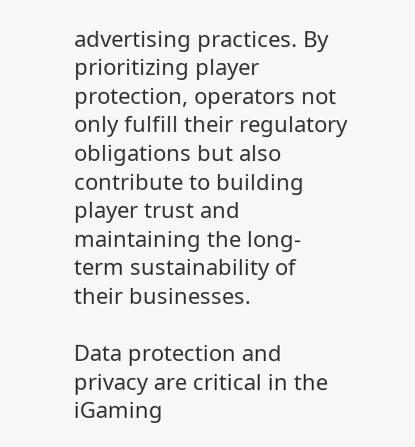advertising practices. By prioritizing player protection, operators not only fulfill their regulatory obligations but also contribute to building player trust and maintaining the long-term sustainability of their businesses.

Data protection and privacy are critical in the iGaming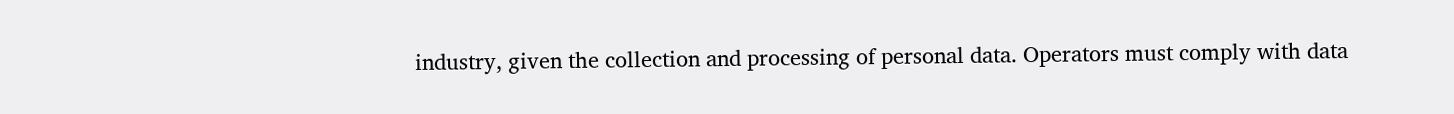industry, given the collection and processing of personal data. Operators must comply with data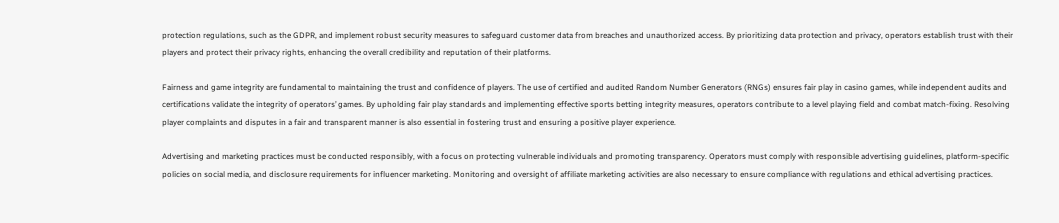protection regulations, such as the GDPR, and implement robust security measures to safeguard customer data from breaches and unauthorized access. By prioritizing data protection and privacy, operators establish trust with their players and protect their privacy rights, enhancing the overall credibility and reputation of their platforms.

Fairness and game integrity are fundamental to maintaining the trust and confidence of players. The use of certified and audited Random Number Generators (RNGs) ensures fair play in casino games, while independent audits and certifications validate the integrity of operators’ games. By upholding fair play standards and implementing effective sports betting integrity measures, operators contribute to a level playing field and combat match-fixing. Resolving player complaints and disputes in a fair and transparent manner is also essential in fostering trust and ensuring a positive player experience.

Advertising and marketing practices must be conducted responsibly, with a focus on protecting vulnerable individuals and promoting transparency. Operators must comply with responsible advertising guidelines, platform-specific policies on social media, and disclosure requirements for influencer marketing. Monitoring and oversight of affiliate marketing activities are also necessary to ensure compliance with regulations and ethical advertising practices.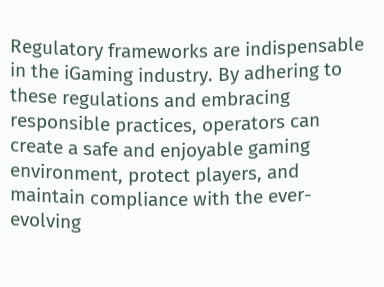Regulatory frameworks are indispensable in the iGaming industry. By adhering to these regulations and embracing responsible practices, operators can create a safe and enjoyable gaming environment, protect players, and maintain compliance with the ever-evolving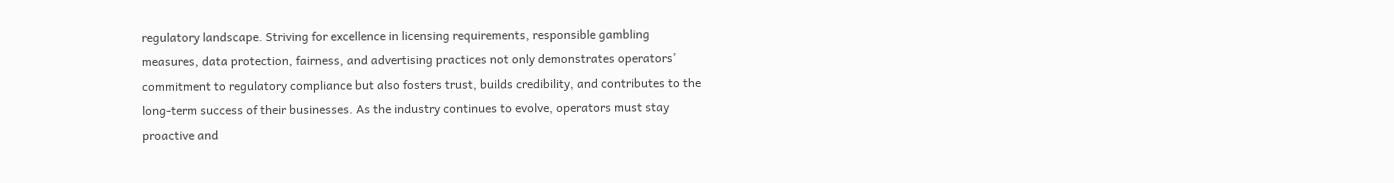regulatory landscape. Striving for excellence in licensing requirements, responsible gambling measures, data protection, fairness, and advertising practices not only demonstrates operators’ commitment to regulatory compliance but also fosters trust, builds credibility, and contributes to the long-term success of their businesses. As the industry continues to evolve, operators must stay proactive and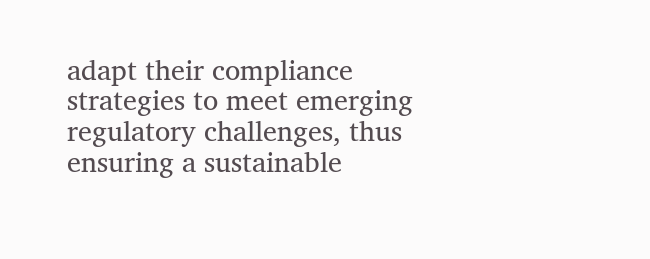adapt their compliance strategies to meet emerging regulatory challenges, thus ensuring a sustainable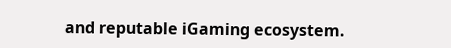and reputable iGaming ecosystem.